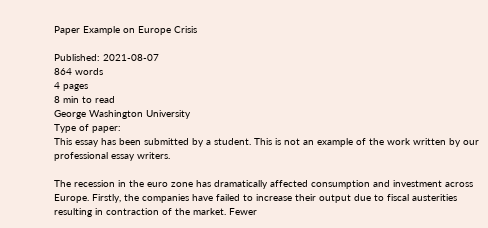Paper Example on Europe Crisis

Published: 2021-08-07
864 words
4 pages
8 min to read
George Washington University
Type of paper:
This essay has been submitted by a student. This is not an example of the work written by our professional essay writers.

The recession in the euro zone has dramatically affected consumption and investment across Europe. Firstly, the companies have failed to increase their output due to fiscal austerities resulting in contraction of the market. Fewer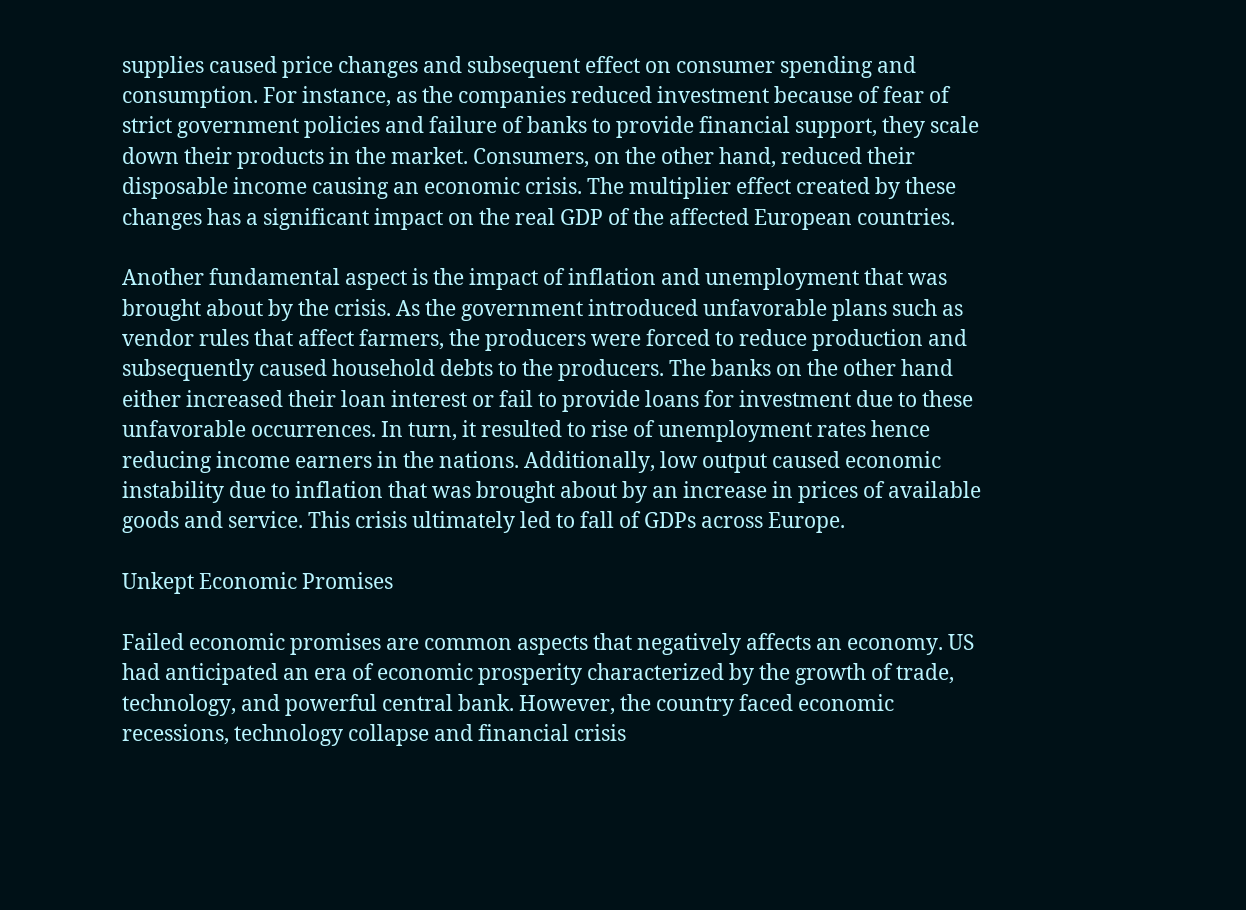supplies caused price changes and subsequent effect on consumer spending and consumption. For instance, as the companies reduced investment because of fear of strict government policies and failure of banks to provide financial support, they scale down their products in the market. Consumers, on the other hand, reduced their disposable income causing an economic crisis. The multiplier effect created by these changes has a significant impact on the real GDP of the affected European countries.

Another fundamental aspect is the impact of inflation and unemployment that was brought about by the crisis. As the government introduced unfavorable plans such as vendor rules that affect farmers, the producers were forced to reduce production and subsequently caused household debts to the producers. The banks on the other hand either increased their loan interest or fail to provide loans for investment due to these unfavorable occurrences. In turn, it resulted to rise of unemployment rates hence reducing income earners in the nations. Additionally, low output caused economic instability due to inflation that was brought about by an increase in prices of available goods and service. This crisis ultimately led to fall of GDPs across Europe.

Unkept Economic Promises

Failed economic promises are common aspects that negatively affects an economy. US had anticipated an era of economic prosperity characterized by the growth of trade, technology, and powerful central bank. However, the country faced economic recessions, technology collapse and financial crisis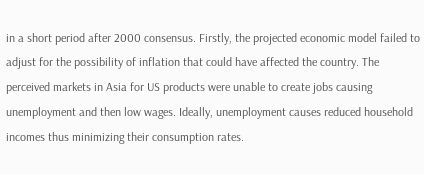in a short period after 2000 consensus. Firstly, the projected economic model failed to adjust for the possibility of inflation that could have affected the country. The perceived markets in Asia for US products were unable to create jobs causing unemployment and then low wages. Ideally, unemployment causes reduced household incomes thus minimizing their consumption rates.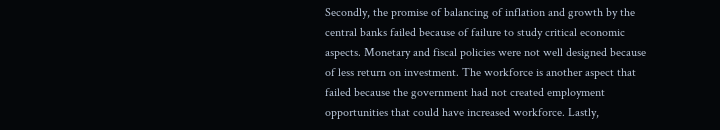Secondly, the promise of balancing of inflation and growth by the central banks failed because of failure to study critical economic aspects. Monetary and fiscal policies were not well designed because of less return on investment. The workforce is another aspect that failed because the government had not created employment opportunities that could have increased workforce. Lastly,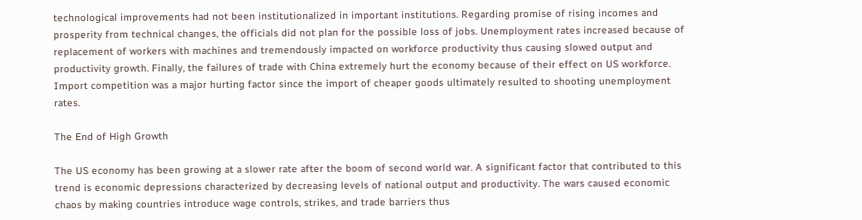technological improvements had not been institutionalized in important institutions. Regarding promise of rising incomes and prosperity from technical changes, the officials did not plan for the possible loss of jobs. Unemployment rates increased because of replacement of workers with machines and tremendously impacted on workforce productivity thus causing slowed output and productivity growth. Finally, the failures of trade with China extremely hurt the economy because of their effect on US workforce. Import competition was a major hurting factor since the import of cheaper goods ultimately resulted to shooting unemployment rates.

The End of High Growth

The US economy has been growing at a slower rate after the boom of second world war. A significant factor that contributed to this trend is economic depressions characterized by decreasing levels of national output and productivity. The wars caused economic chaos by making countries introduce wage controls, strikes, and trade barriers thus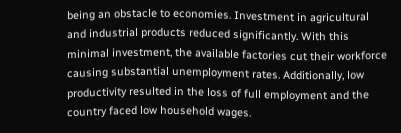being an obstacle to economies. Investment in agricultural and industrial products reduced significantly. With this minimal investment, the available factories cut their workforce causing substantial unemployment rates. Additionally, low productivity resulted in the loss of full employment and the country faced low household wages.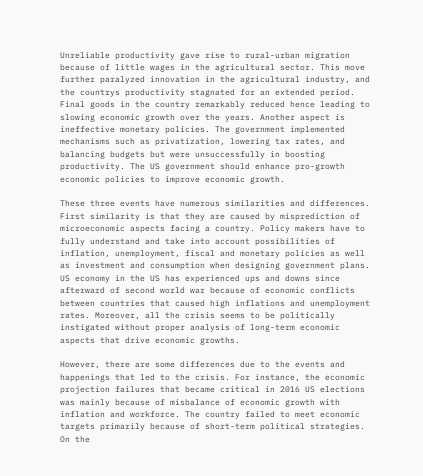Unreliable productivity gave rise to rural-urban migration because of little wages in the agricultural sector. This move further paralyzed innovation in the agricultural industry, and the countrys productivity stagnated for an extended period. Final goods in the country remarkably reduced hence leading to slowing economic growth over the years. Another aspect is ineffective monetary policies. The government implemented mechanisms such as privatization, lowering tax rates, and balancing budgets but were unsuccessfully in boosting productivity. The US government should enhance pro-growth economic policies to improve economic growth.

These three events have numerous similarities and differences. First similarity is that they are caused by misprediction of microeconomic aspects facing a country. Policy makers have to fully understand and take into account possibilities of inflation, unemployment, fiscal and monetary policies as well as investment and consumption when designing government plans. US economy in the US has experienced ups and downs since afterward of second world war because of economic conflicts between countries that caused high inflations and unemployment rates. Moreover, all the crisis seems to be politically instigated without proper analysis of long-term economic aspects that drive economic growths.

However, there are some differences due to the events and happenings that led to the crisis. For instance, the economic projection failures that became critical in 2016 US elections was mainly because of misbalance of economic growth with inflation and workforce. The country failed to meet economic targets primarily because of short-term political strategies. On the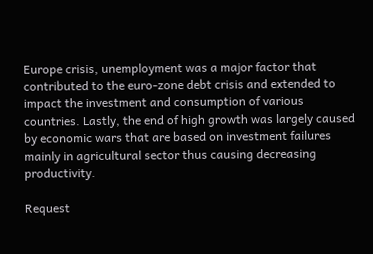Europe crisis, unemployment was a major factor that contributed to the euro-zone debt crisis and extended to impact the investment and consumption of various countries. Lastly, the end of high growth was largely caused by economic wars that are based on investment failures mainly in agricultural sector thus causing decreasing productivity.

Request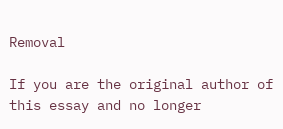Removal

If you are the original author of this essay and no longer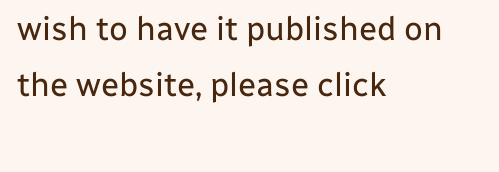wish to have it published on the website, please click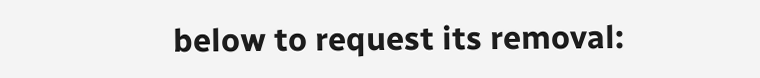below to request its removal: